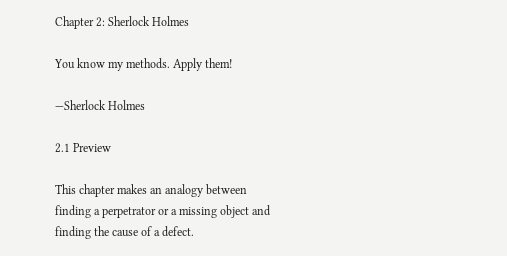Chapter 2: Sherlock Holmes

You know my methods. Apply them!

—Sherlock Holmes

2.1 Preview

This chapter makes an analogy between finding a perpetrator or a missing object and finding the cause of a defect.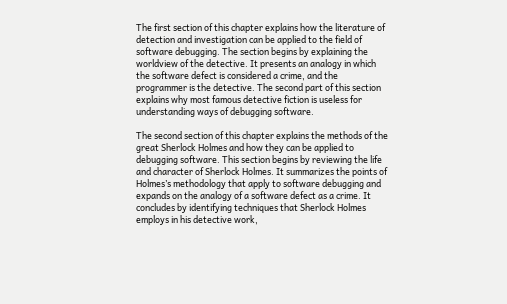The first section of this chapter explains how the literature of detection and investigation can be applied to the field of software debugging. The section begins by explaining the worldview of the detective. It presents an analogy in which the software defect is considered a crime, and the programmer is the detective. The second part of this section explains why most famous detective fiction is useless for understanding ways of debugging software.

The second section of this chapter explains the methods of the great Sherlock Holmes and how they can be applied to debugging software. This section begins by reviewing the life and character of Sherlock Holmes. It summarizes the points of Holmes’s methodology that apply to software debugging and expands on the analogy of a software defect as a crime. It concludes by identifying techniques that Sherlock Holmes employs in his detective work,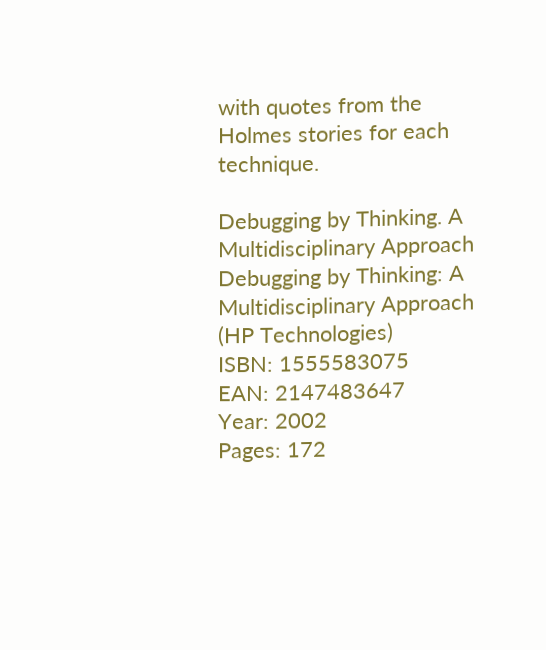with quotes from the Holmes stories for each technique.

Debugging by Thinking. A Multidisciplinary Approach
Debugging by Thinking: A Multidisciplinary Approach (HP Technologies)
ISBN: 1555583075
EAN: 2147483647
Year: 2002
Pages: 172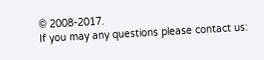© 2008-2017.
If you may any questions please contact us: